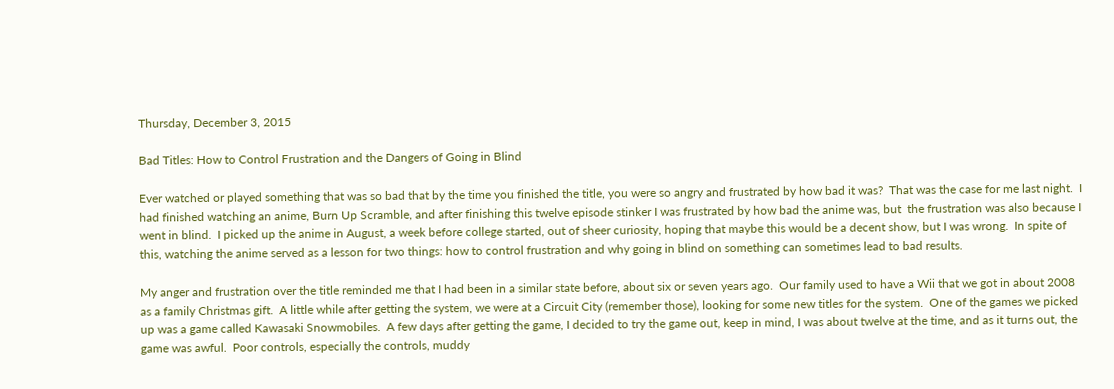Thursday, December 3, 2015

Bad Titles: How to Control Frustration and the Dangers of Going in Blind

Ever watched or played something that was so bad that by the time you finished the title, you were so angry and frustrated by how bad it was?  That was the case for me last night.  I had finished watching an anime, Burn Up Scramble, and after finishing this twelve episode stinker I was frustrated by how bad the anime was, but  the frustration was also because I went in blind.  I picked up the anime in August, a week before college started, out of sheer curiosity, hoping that maybe this would be a decent show, but I was wrong.  In spite of this, watching the anime served as a lesson for two things: how to control frustration and why going in blind on something can sometimes lead to bad results.

My anger and frustration over the title reminded me that I had been in a similar state before, about six or seven years ago.  Our family used to have a Wii that we got in about 2008 as a family Christmas gift.  A little while after getting the system, we were at a Circuit City (remember those), looking for some new titles for the system.  One of the games we picked up was a game called Kawasaki Snowmobiles.  A few days after getting the game, I decided to try the game out, keep in mind, I was about twelve at the time, and as it turns out, the game was awful.  Poor controls, especially the controls, muddy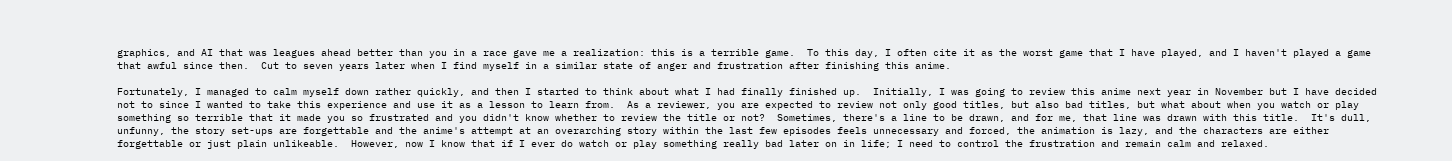graphics, and AI that was leagues ahead better than you in a race gave me a realization: this is a terrible game.  To this day, I often cite it as the worst game that I have played, and I haven't played a game that awful since then.  Cut to seven years later when I find myself in a similar state of anger and frustration after finishing this anime.

Fortunately, I managed to calm myself down rather quickly, and then I started to think about what I had finally finished up.  Initially, I was going to review this anime next year in November but I have decided not to since I wanted to take this experience and use it as a lesson to learn from.  As a reviewer, you are expected to review not only good titles, but also bad titles, but what about when you watch or play something so terrible that it made you so frustrated and you didn't know whether to review the title or not?  Sometimes, there's a line to be drawn, and for me, that line was drawn with this title.  It's dull, unfunny, the story set-ups are forgettable and the anime's attempt at an overarching story within the last few episodes feels unnecessary and forced, the animation is lazy, and the characters are either forgettable or just plain unlikeable.  However, now I know that if I ever do watch or play something really bad later on in life; I need to control the frustration and remain calm and relaxed.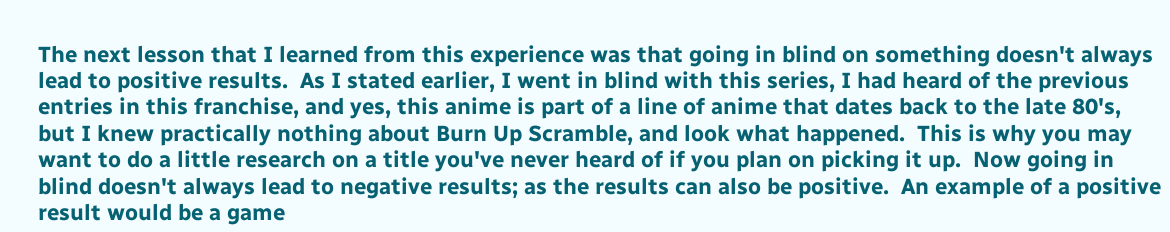The next lesson that I learned from this experience was that going in blind on something doesn't always lead to positive results.  As I stated earlier, I went in blind with this series, I had heard of the previous entries in this franchise, and yes, this anime is part of a line of anime that dates back to the late 80's, but I knew practically nothing about Burn Up Scramble, and look what happened.  This is why you may want to do a little research on a title you've never heard of if you plan on picking it up.  Now going in blind doesn't always lead to negative results; as the results can also be positive.  An example of a positive result would be a game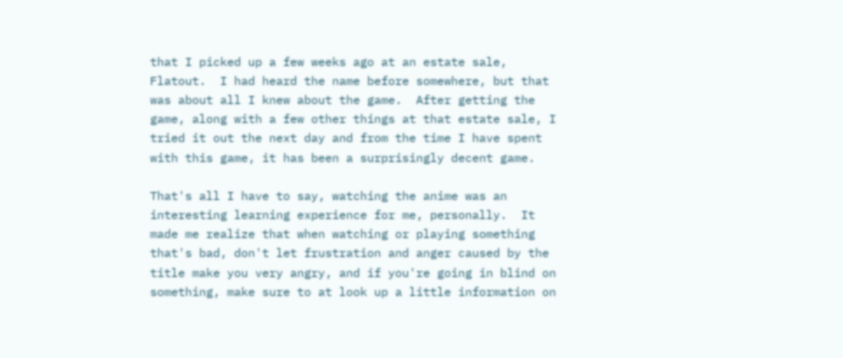that I picked up a few weeks ago at an estate sale, Flatout.  I had heard the name before somewhere, but that was about all I knew about the game.  After getting the game, along with a few other things at that estate sale, I tried it out the next day and from the time I have spent with this game, it has been a surprisingly decent game.

That's all I have to say, watching the anime was an interesting learning experience for me, personally.  It made me realize that when watching or playing something that's bad, don't let frustration and anger caused by the title make you very angry, and if you're going in blind on something, make sure to at look up a little information on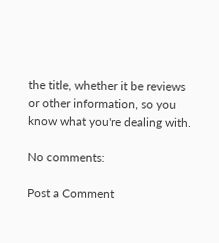the title, whether it be reviews or other information, so you know what you're dealing with.

No comments:

Post a Comment